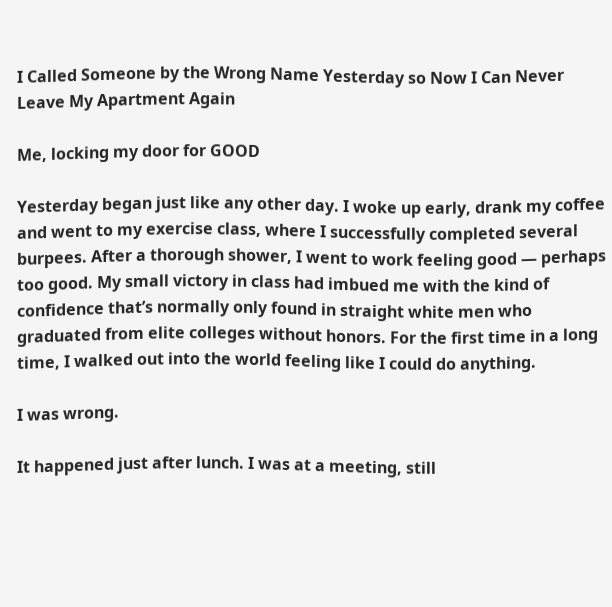I Called Someone by the Wrong Name Yesterday so Now I Can Never Leave My Apartment Again

Me, locking my door for GOOD

Yesterday began just like any other day. I woke up early, drank my coffee and went to my exercise class, where I successfully completed several burpees. After a thorough shower, I went to work feeling good — perhaps too good. My small victory in class had imbued me with the kind of confidence that’s normally only found in straight white men who graduated from elite colleges without honors. For the first time in a long time, I walked out into the world feeling like I could do anything.

I was wrong.

It happened just after lunch. I was at a meeting, still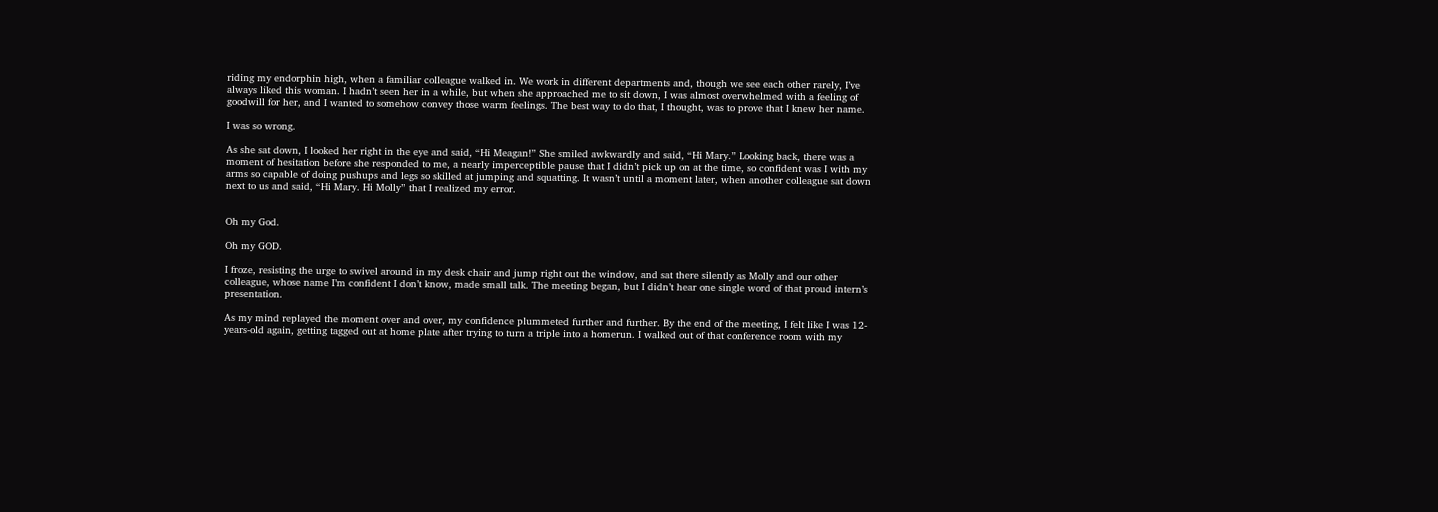riding my endorphin high, when a familiar colleague walked in. We work in different departments and, though we see each other rarely, I’ve always liked this woman. I hadn’t seen her in a while, but when she approached me to sit down, I was almost overwhelmed with a feeling of goodwill for her, and I wanted to somehow convey those warm feelings. The best way to do that, I thought, was to prove that I knew her name.

I was so wrong.

As she sat down, I looked her right in the eye and said, “Hi Meagan!” She smiled awkwardly and said, “Hi Mary.” Looking back, there was a moment of hesitation before she responded to me, a nearly imperceptible pause that I didn’t pick up on at the time, so confident was I with my arms so capable of doing pushups and legs so skilled at jumping and squatting. It wasn’t until a moment later, when another colleague sat down next to us and said, “Hi Mary. Hi Molly” that I realized my error.


Oh my God.

Oh my GOD.

I froze, resisting the urge to swivel around in my desk chair and jump right out the window, and sat there silently as Molly and our other colleague, whose name I’m confident I don’t know, made small talk. The meeting began, but I didn’t hear one single word of that proud intern’s presentation.

As my mind replayed the moment over and over, my confidence plummeted further and further. By the end of the meeting, I felt like I was 12-years-old again, getting tagged out at home plate after trying to turn a triple into a homerun. I walked out of that conference room with my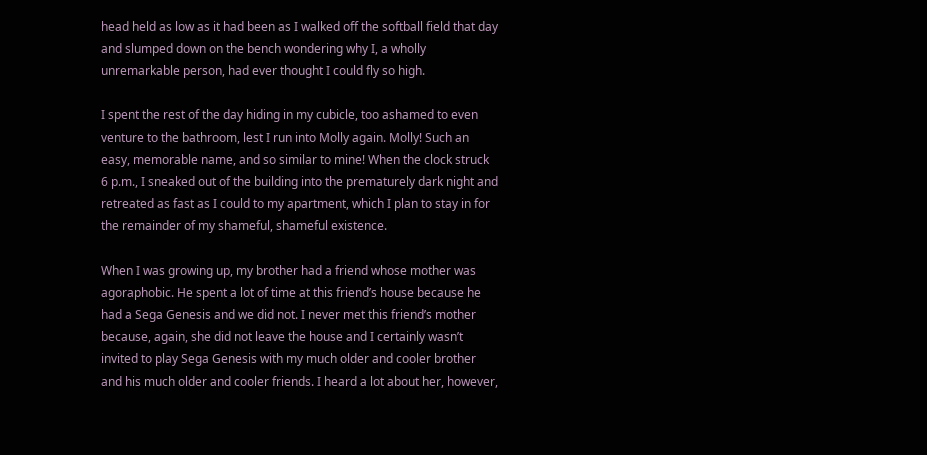head held as low as it had been as I walked off the softball field that day and slumped down on the bench wondering why I, a wholly unremarkable person, had ever thought I could fly so high.

I spent the rest of the day hiding in my cubicle, too ashamed to even venture to the bathroom, lest I run into Molly again. Molly! Such an easy, memorable name, and so similar to mine! When the clock struck 6 p.m., I sneaked out of the building into the prematurely dark night and retreated as fast as I could to my apartment, which I plan to stay in for the remainder of my shameful, shameful existence.

When I was growing up, my brother had a friend whose mother was agoraphobic. He spent a lot of time at this friend’s house because he had a Sega Genesis and we did not. I never met this friend’s mother because, again, she did not leave the house and I certainly wasn’t invited to play Sega Genesis with my much older and cooler brother and his much older and cooler friends. I heard a lot about her, however,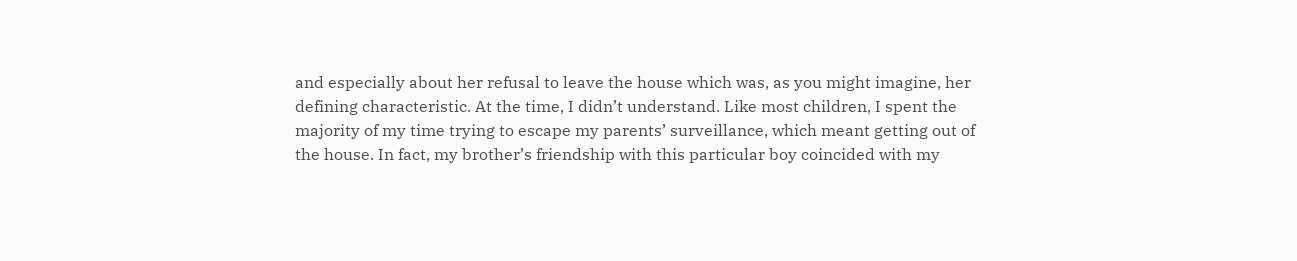and especially about her refusal to leave the house which was, as you might imagine, her defining characteristic. At the time, I didn’t understand. Like most children, I spent the majority of my time trying to escape my parents’ surveillance, which meant getting out of the house. In fact, my brother’s friendship with this particular boy coincided with my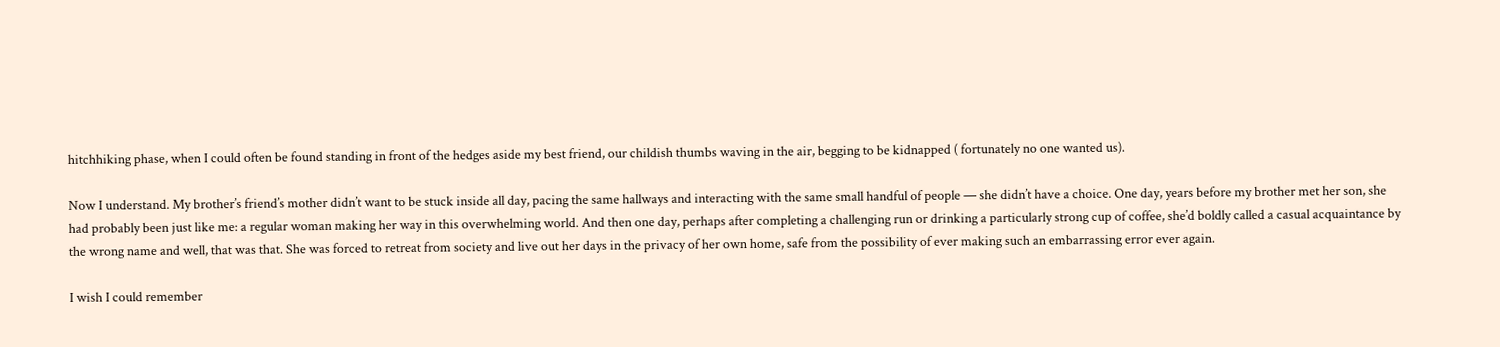hitchhiking phase, when I could often be found standing in front of the hedges aside my best friend, our childish thumbs waving in the air, begging to be kidnapped ( fortunately no one wanted us).

Now I understand. My brother’s friend’s mother didn’t want to be stuck inside all day, pacing the same hallways and interacting with the same small handful of people — she didn’t have a choice. One day, years before my brother met her son, she had probably been just like me: a regular woman making her way in this overwhelming world. And then one day, perhaps after completing a challenging run or drinking a particularly strong cup of coffee, she’d boldly called a casual acquaintance by the wrong name and well, that was that. She was forced to retreat from society and live out her days in the privacy of her own home, safe from the possibility of ever making such an embarrassing error ever again.

I wish I could remember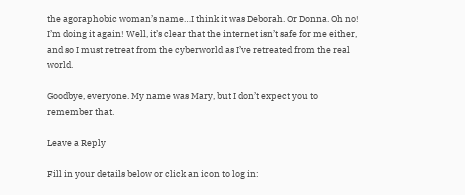the agoraphobic woman’s name…I think it was Deborah. Or Donna. Oh no! I’m doing it again! Well, it’s clear that the internet isn’t safe for me either, and so I must retreat from the cyberworld as I’ve retreated from the real world.

Goodbye, everyone. My name was Mary, but I don’t expect you to remember that.

Leave a Reply

Fill in your details below or click an icon to log in: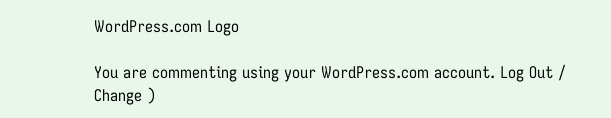WordPress.com Logo

You are commenting using your WordPress.com account. Log Out /  Change )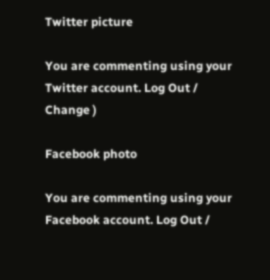Twitter picture

You are commenting using your Twitter account. Log Out /  Change )

Facebook photo

You are commenting using your Facebook account. Log Out /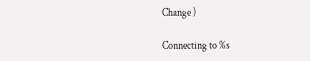Change )

Connecting to %s